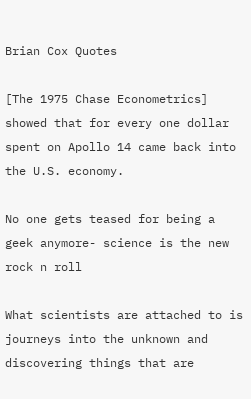Brian Cox Quotes

[The 1975 Chase Econometrics] showed that for every one dollar spent on Apollo 14 came back into the U.S. economy.

No one gets teased for being a geek anymore- science is the new rock n roll

What scientists are attached to is journeys into the unknown and discovering things that are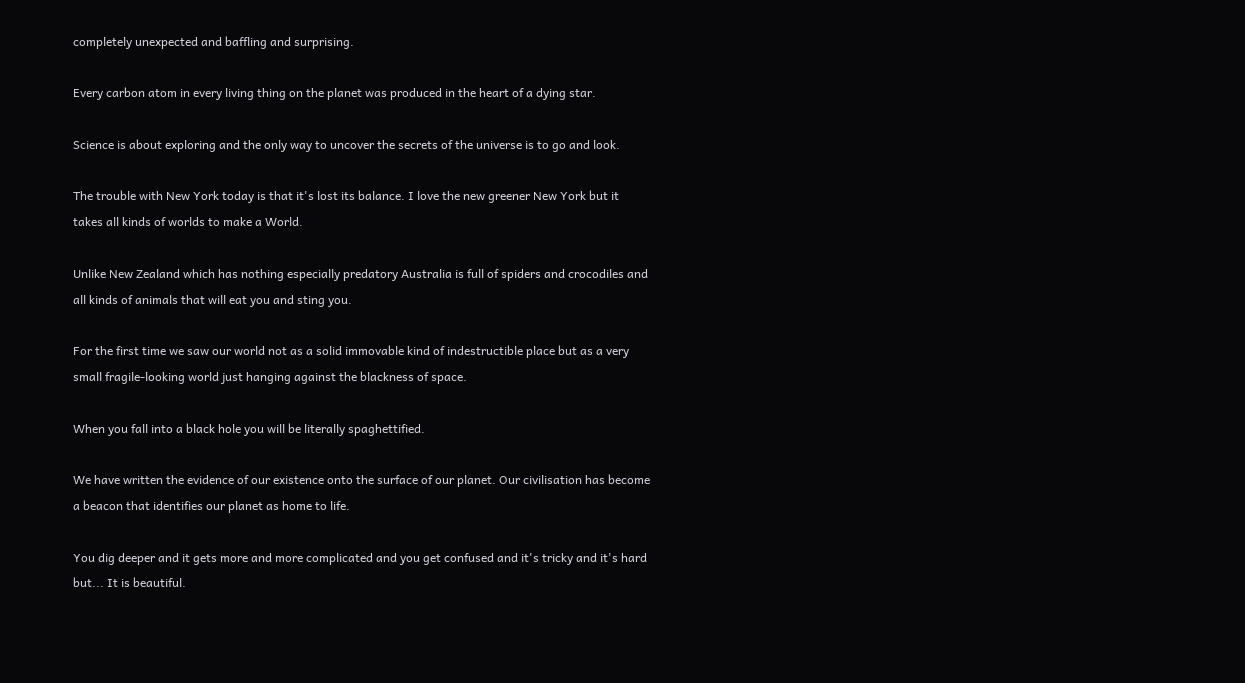completely unexpected and baffling and surprising.

Every carbon atom in every living thing on the planet was produced in the heart of a dying star.

Science is about exploring and the only way to uncover the secrets of the universe is to go and look.

The trouble with New York today is that it's lost its balance. I love the new greener New York but it takes all kinds of worlds to make a World.

Unlike New Zealand which has nothing especially predatory Australia is full of spiders and crocodiles and all kinds of animals that will eat you and sting you.

For the first time we saw our world not as a solid immovable kind of indestructible place but as a very small fragile-looking world just hanging against the blackness of space.

When you fall into a black hole you will be literally spaghettified.

We have written the evidence of our existence onto the surface of our planet. Our civilisation has become a beacon that identifies our planet as home to life.

You dig deeper and it gets more and more complicated and you get confused and it's tricky and it's hard but... It is beautiful.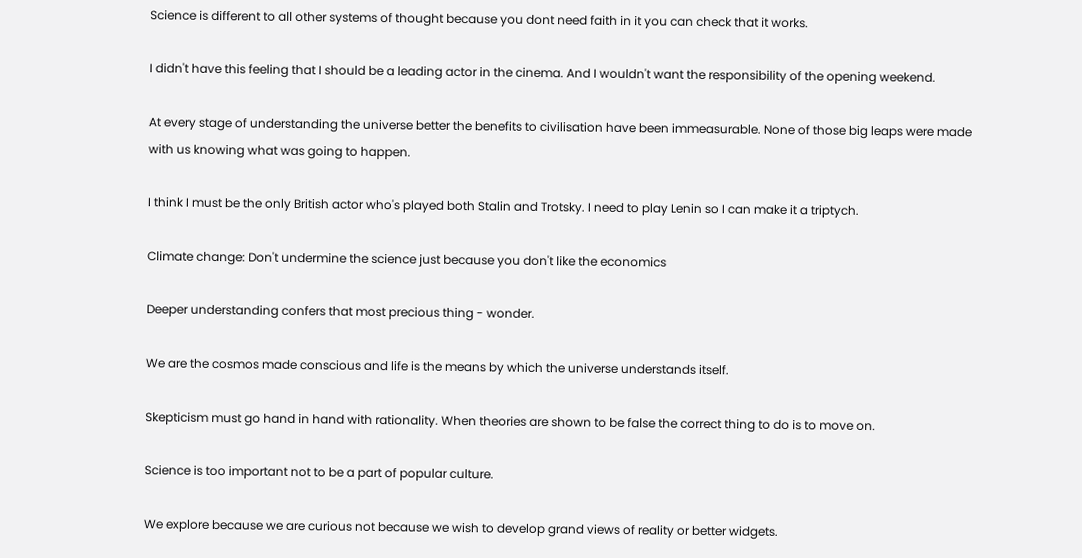Science is different to all other systems of thought because you dont need faith in it you can check that it works.

I didn't have this feeling that I should be a leading actor in the cinema. And I wouldn't want the responsibility of the opening weekend.

At every stage of understanding the universe better the benefits to civilisation have been immeasurable. None of those big leaps were made with us knowing what was going to happen.

I think I must be the only British actor who's played both Stalin and Trotsky. I need to play Lenin so I can make it a triptych.

Climate change: Don't undermine the science just because you don't like the economics

Deeper understanding confers that most precious thing - wonder.

We are the cosmos made conscious and life is the means by which the universe understands itself.

Skepticism must go hand in hand with rationality. When theories are shown to be false the correct thing to do is to move on.

Science is too important not to be a part of popular culture.

We explore because we are curious not because we wish to develop grand views of reality or better widgets.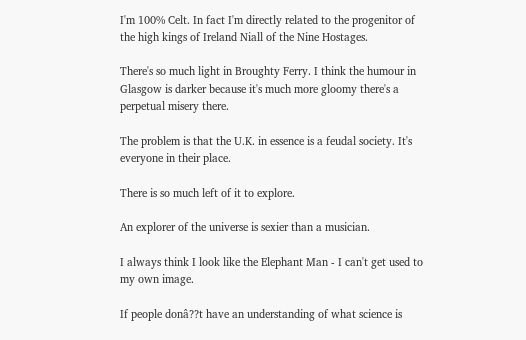I'm 100% Celt. In fact I'm directly related to the progenitor of the high kings of Ireland Niall of the Nine Hostages.

There's so much light in Broughty Ferry. I think the humour in Glasgow is darker because it's much more gloomy there's a perpetual misery there.

The problem is that the U.K. in essence is a feudal society. It's everyone in their place.

There is so much left of it to explore.

An explorer of the universe is sexier than a musician.

I always think I look like the Elephant Man - I can't get used to my own image.

If people donâ??t have an understanding of what science is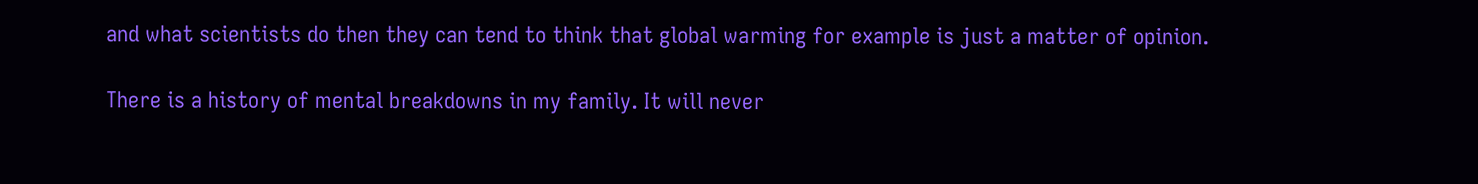and what scientists do then they can tend to think that global warming for example is just a matter of opinion.

There is a history of mental breakdowns in my family. It will never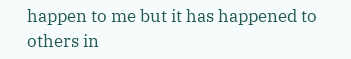happen to me but it has happened to others in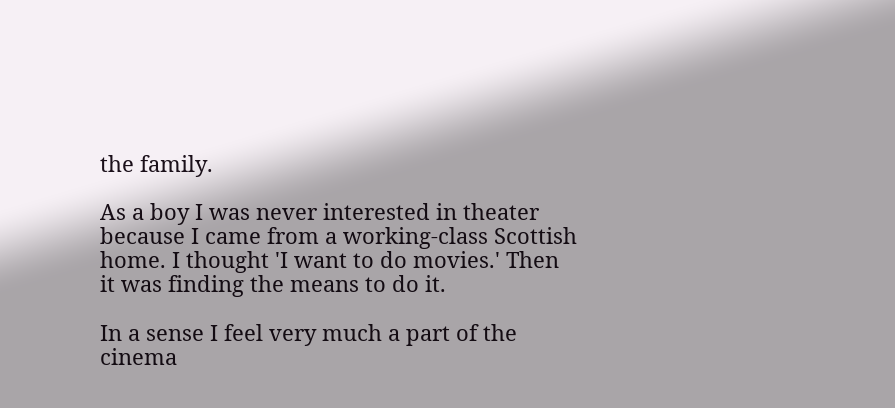the family.

As a boy I was never interested in theater because I came from a working-class Scottish home. I thought 'I want to do movies.' Then it was finding the means to do it.

In a sense I feel very much a part of the cinema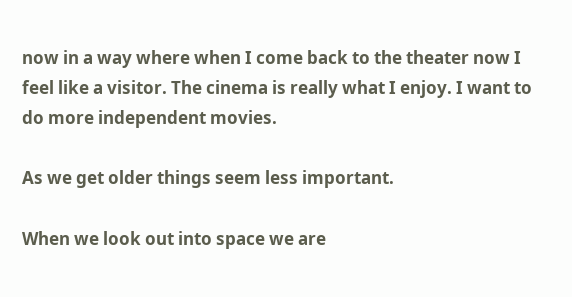now in a way where when I come back to the theater now I feel like a visitor. The cinema is really what I enjoy. I want to do more independent movies.

As we get older things seem less important.

When we look out into space we are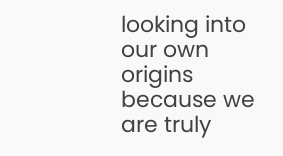looking into our own origins because we are truly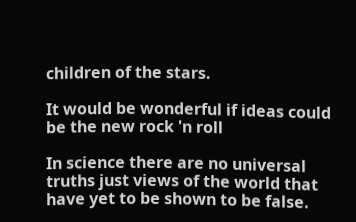children of the stars.

It would be wonderful if ideas could be the new rock 'n roll

In science there are no universal truths just views of the world that have yet to be shown to be false.